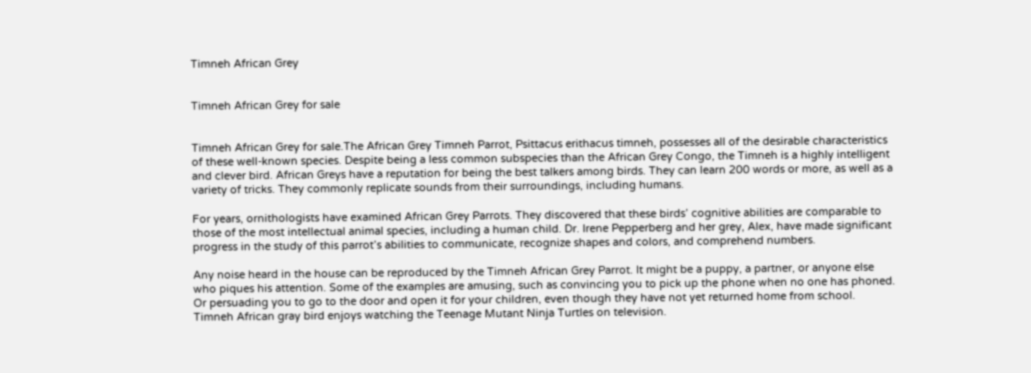Timneh African Grey


Timneh African Grey for sale


Timneh African Grey for sale.The African Grey Timneh Parrot, Psittacus erithacus timneh, possesses all of the desirable characteristics of these well-known species. Despite being a less common subspecies than the African Grey Congo, the Timneh is a highly intelligent and clever bird. African Greys have a reputation for being the best talkers among birds. They can learn 200 words or more, as well as a variety of tricks. They commonly replicate sounds from their surroundings, including humans.

For years, ornithologists have examined African Grey Parrots. They discovered that these birds’ cognitive abilities are comparable to those of the most intellectual animal species, including a human child. Dr. Irene Pepperberg and her grey, Alex, have made significant progress in the study of this parrot’s abilities to communicate, recognize shapes and colors, and comprehend numbers.

Any noise heard in the house can be reproduced by the Timneh African Grey Parrot. It might be a puppy, a partner, or anyone else who piques his attention. Some of the examples are amusing, such as convincing you to pick up the phone when no one has phoned. Or persuading you to go to the door and open it for your children, even though they have not yet returned home from school. Timneh African gray bird enjoys watching the Teenage Mutant Ninja Turtles on television.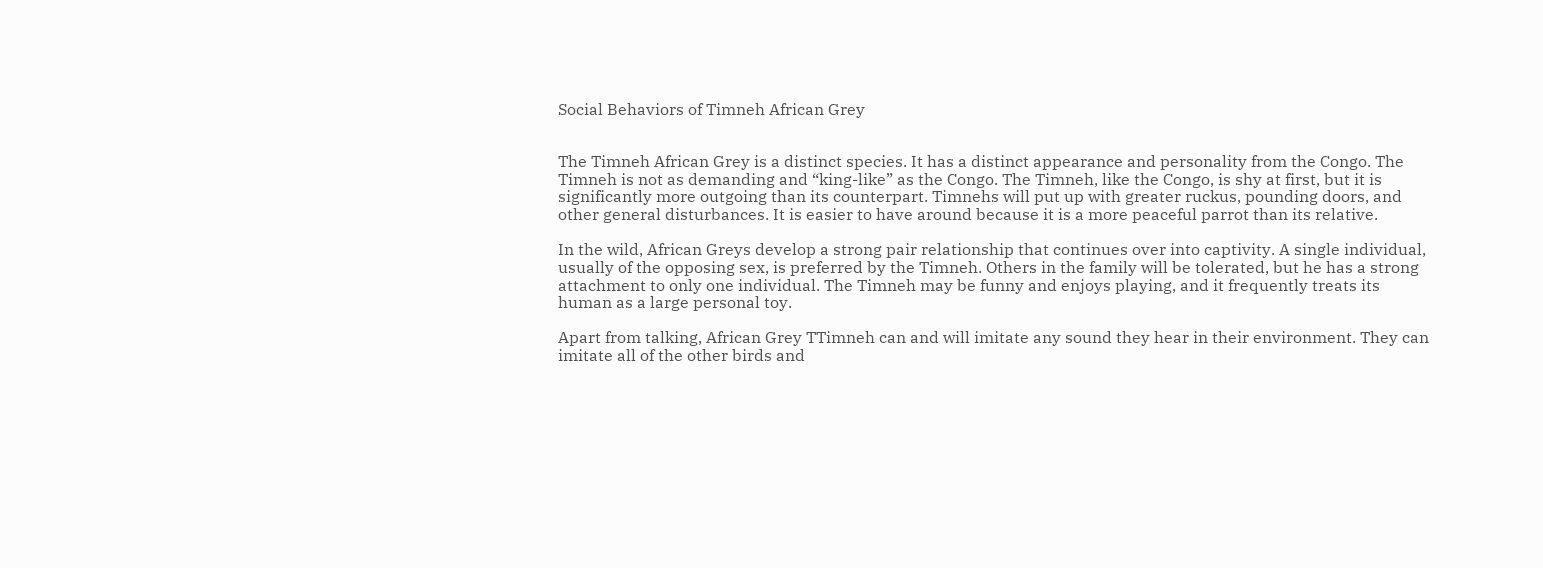Social Behaviors of Timneh African Grey


The Timneh African Grey is a distinct species. It has a distinct appearance and personality from the Congo. The Timneh is not as demanding and “king-like” as the Congo. The Timneh, like the Congo, is shy at first, but it is significantly more outgoing than its counterpart. Timnehs will put up with greater ruckus, pounding doors, and other general disturbances. It is easier to have around because it is a more peaceful parrot than its relative.

In the wild, African Greys develop a strong pair relationship that continues over into captivity. A single individual, usually of the opposing sex, is preferred by the Timneh. Others in the family will be tolerated, but he has a strong attachment to only one individual. The Timneh may be funny and enjoys playing, and it frequently treats its human as a large personal toy.

Apart from talking, African Grey TTimneh can and will imitate any sound they hear in their environment. They can imitate all of the other birds and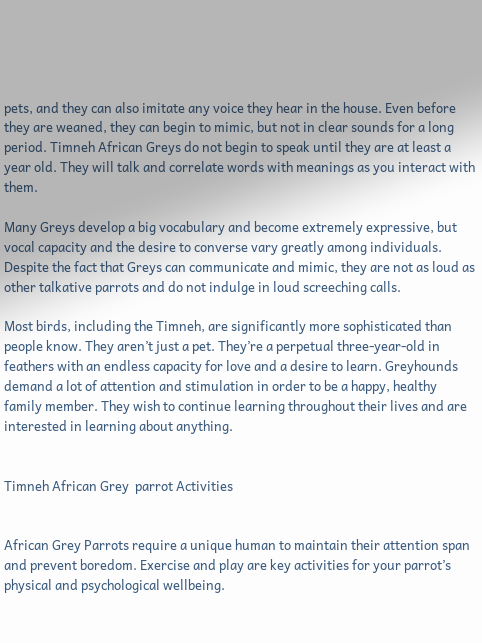pets, and they can also imitate any voice they hear in the house. Even before they are weaned, they can begin to mimic, but not in clear sounds for a long period. Timneh African Greys do not begin to speak until they are at least a year old. They will talk and correlate words with meanings as you interact with them.

Many Greys develop a big vocabulary and become extremely expressive, but vocal capacity and the desire to converse vary greatly among individuals. Despite the fact that Greys can communicate and mimic, they are not as loud as other talkative parrots and do not indulge in loud screeching calls.

Most birds, including the Timneh, are significantly more sophisticated than people know. They aren’t just a pet. They’re a perpetual three-year-old in feathers with an endless capacity for love and a desire to learn. Greyhounds demand a lot of attention and stimulation in order to be a happy, healthy family member. They wish to continue learning throughout their lives and are interested in learning about anything.


Timneh African Grey  parrot Activities


African Grey Parrots require a unique human to maintain their attention span and prevent boredom. Exercise and play are key activities for your parrot’s physical and psychological wellbeing.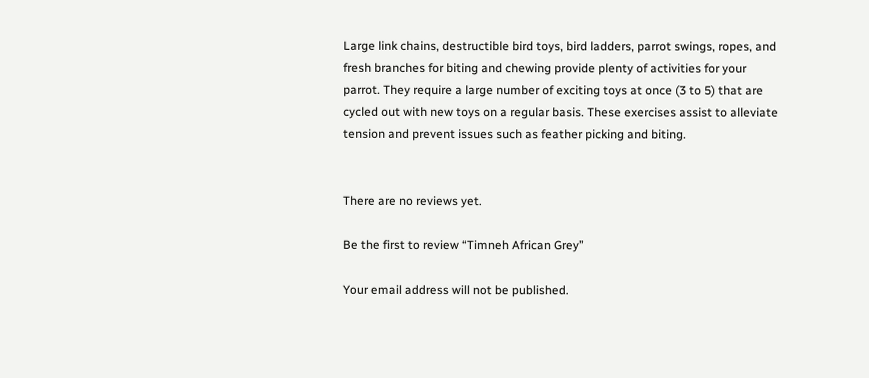Large link chains, destructible bird toys, bird ladders, parrot swings, ropes, and fresh branches for biting and chewing provide plenty of activities for your parrot. They require a large number of exciting toys at once (3 to 5) that are cycled out with new toys on a regular basis. These exercises assist to alleviate tension and prevent issues such as feather picking and biting.


There are no reviews yet.

Be the first to review “Timneh African Grey”

Your email address will not be published.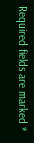Required fields are marked *